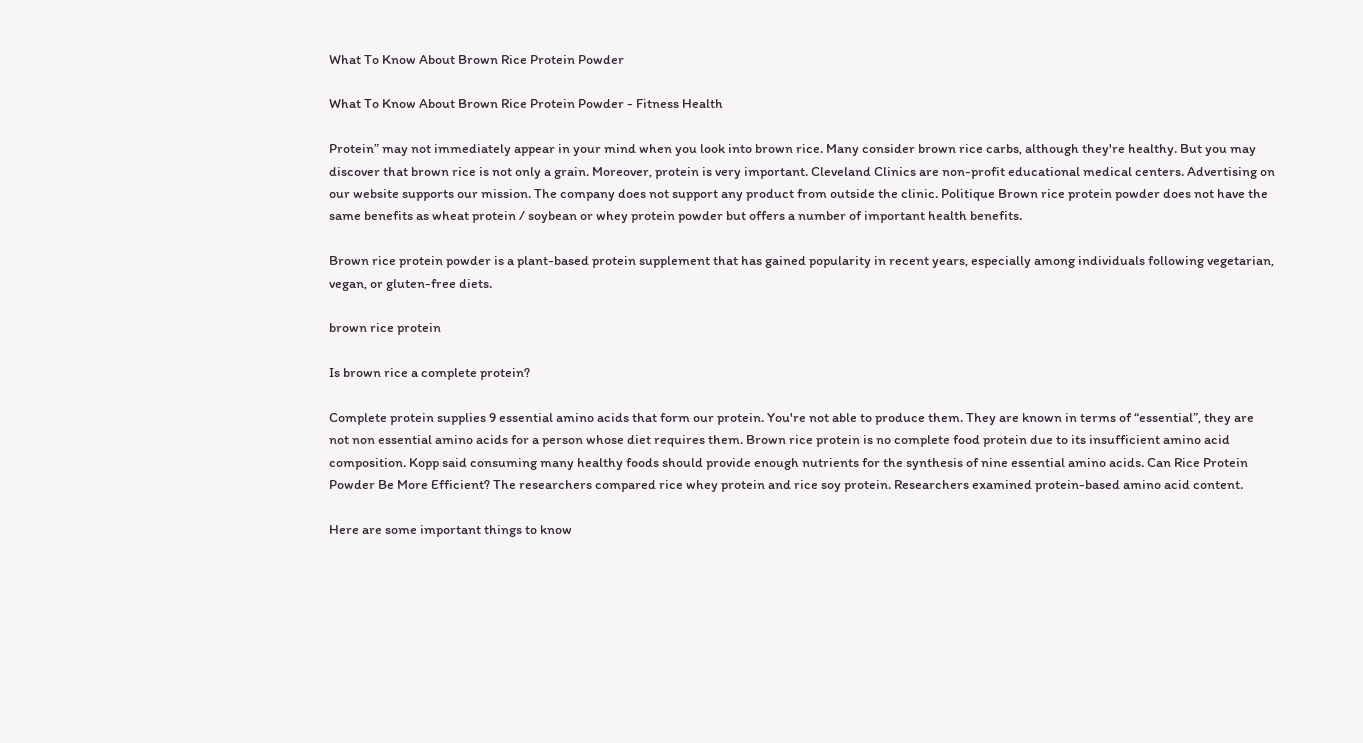What To Know About Brown Rice Protein Powder

What To Know About Brown Rice Protein Powder - Fitness Health

Protein” may not immediately appear in your mind when you look into brown rice. Many consider brown rice carbs, although they're healthy. But you may discover that brown rice is not only a grain. Moreover, protein is very important. Cleveland Clinics are non-profit educational medical centers. Advertising on our website supports our mission. The company does not support any product from outside the clinic. Politique Brown rice protein powder does not have the same benefits as wheat protein / soybean or whey protein powder but offers a number of important health benefits.

Brown rice protein powder is a plant-based protein supplement that has gained popularity in recent years, especially among individuals following vegetarian, vegan, or gluten-free diets.

brown rice protein

Is brown rice a complete protein?

Complete protein supplies 9 essential amino acids that form our protein. You're not able to produce them. They are known in terms of “essential”, they are not non essential amino acids for a person whose diet requires them. Brown rice protein is no complete food protein due to its insufficient amino acid composition. Kopp said consuming many healthy foods should provide enough nutrients for the synthesis of nine essential amino acids. Can Rice Protein Powder Be More Efficient? The researchers compared rice whey protein and rice soy protein. Researchers examined protein-based amino acid content.

Here are some important things to know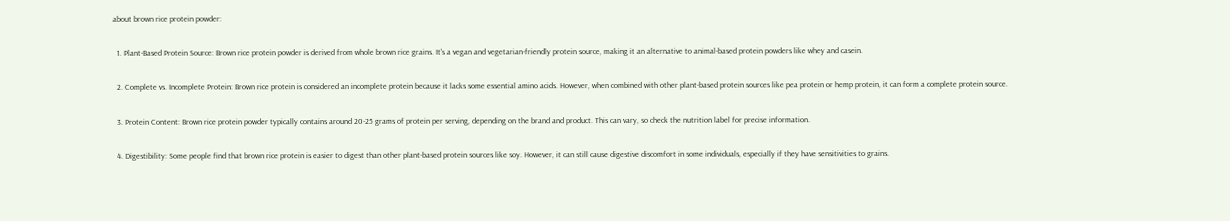about brown rice protein powder:

  1. Plant-Based Protein Source: Brown rice protein powder is derived from whole brown rice grains. It's a vegan and vegetarian-friendly protein source, making it an alternative to animal-based protein powders like whey and casein.

  2. Complete vs. Incomplete Protein: Brown rice protein is considered an incomplete protein because it lacks some essential amino acids. However, when combined with other plant-based protein sources like pea protein or hemp protein, it can form a complete protein source.

  3. Protein Content: Brown rice protein powder typically contains around 20-25 grams of protein per serving, depending on the brand and product. This can vary, so check the nutrition label for precise information.

  4. Digestibility: Some people find that brown rice protein is easier to digest than other plant-based protein sources like soy. However, it can still cause digestive discomfort in some individuals, especially if they have sensitivities to grains.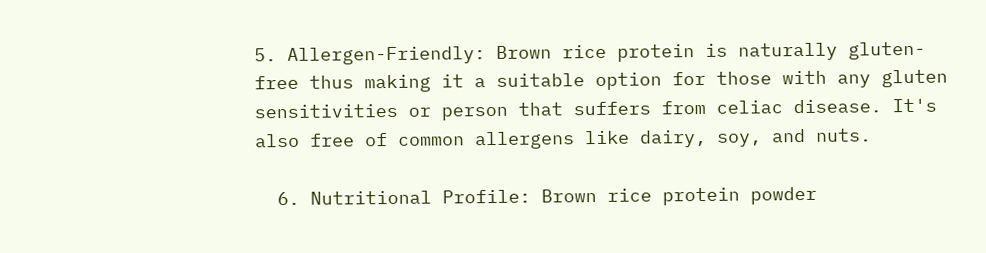5. Allergen-Friendly: Brown rice protein is naturally gluten-free thus making it a suitable option for those with any gluten sensitivities or person that suffers from celiac disease. It's also free of common allergens like dairy, soy, and nuts.

  6. Nutritional Profile: Brown rice protein powder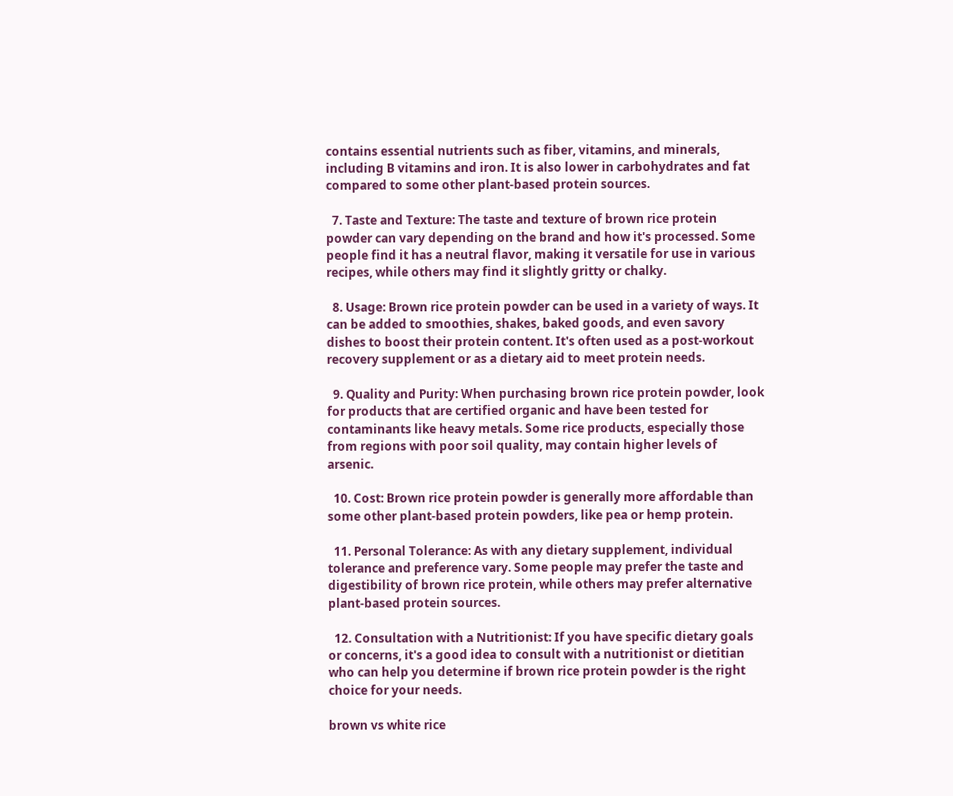contains essential nutrients such as fiber, vitamins, and minerals, including B vitamins and iron. It is also lower in carbohydrates and fat compared to some other plant-based protein sources.

  7. Taste and Texture: The taste and texture of brown rice protein powder can vary depending on the brand and how it's processed. Some people find it has a neutral flavor, making it versatile for use in various recipes, while others may find it slightly gritty or chalky.

  8. Usage: Brown rice protein powder can be used in a variety of ways. It can be added to smoothies, shakes, baked goods, and even savory dishes to boost their protein content. It's often used as a post-workout recovery supplement or as a dietary aid to meet protein needs.

  9. Quality and Purity: When purchasing brown rice protein powder, look for products that are certified organic and have been tested for contaminants like heavy metals. Some rice products, especially those from regions with poor soil quality, may contain higher levels of arsenic.

  10. Cost: Brown rice protein powder is generally more affordable than some other plant-based protein powders, like pea or hemp protein.

  11. Personal Tolerance: As with any dietary supplement, individual tolerance and preference vary. Some people may prefer the taste and digestibility of brown rice protein, while others may prefer alternative plant-based protein sources.

  12. Consultation with a Nutritionist: If you have specific dietary goals or concerns, it's a good idea to consult with a nutritionist or dietitian who can help you determine if brown rice protein powder is the right choice for your needs.

brown vs white rice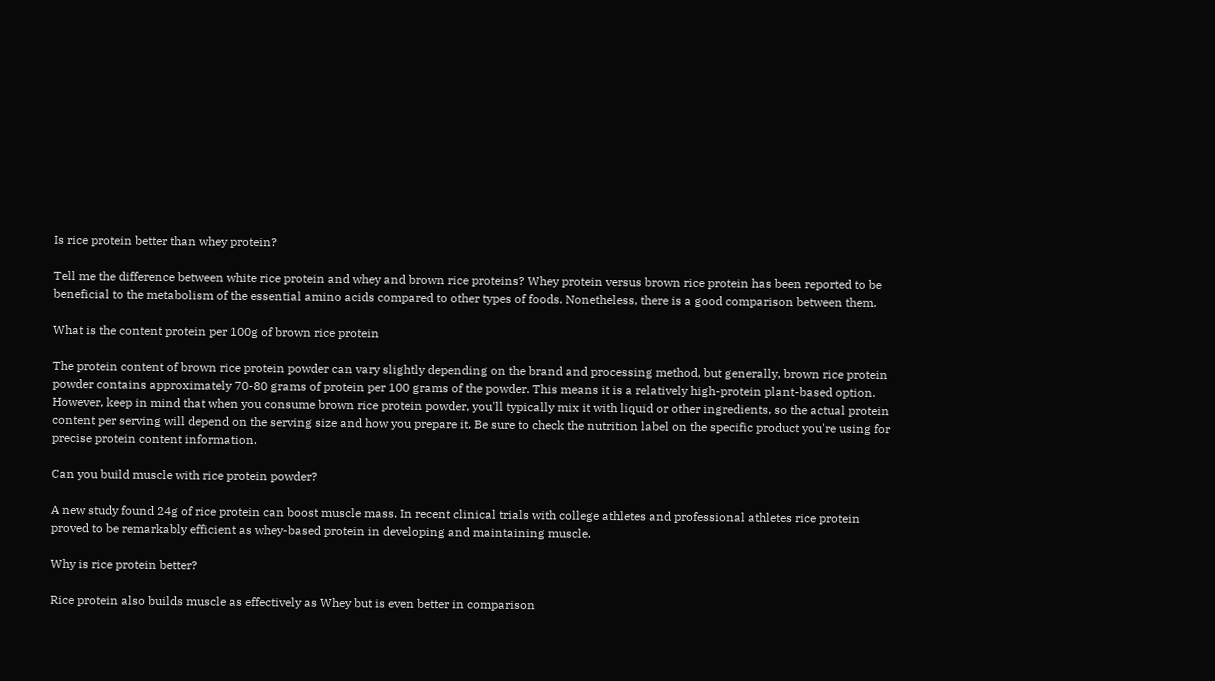Is rice protein better than whey protein?

Tell me the difference between white rice protein and whey and brown rice proteins? Whey protein versus brown rice protein has been reported to be beneficial to the metabolism of the essential amino acids compared to other types of foods. Nonetheless, there is a good comparison between them.

What is the content protein per 100g of brown rice protein

The protein content of brown rice protein powder can vary slightly depending on the brand and processing method, but generally, brown rice protein powder contains approximately 70-80 grams of protein per 100 grams of the powder. This means it is a relatively high-protein plant-based option. However, keep in mind that when you consume brown rice protein powder, you'll typically mix it with liquid or other ingredients, so the actual protein content per serving will depend on the serving size and how you prepare it. Be sure to check the nutrition label on the specific product you're using for precise protein content information.

Can you build muscle with rice protein powder?

A new study found 24g of rice protein can boost muscle mass. In recent clinical trials with college athletes and professional athletes rice protein proved to be remarkably efficient as whey-based protein in developing and maintaining muscle.

Why is rice protein better?

Rice protein also builds muscle as effectively as Whey but is even better in comparison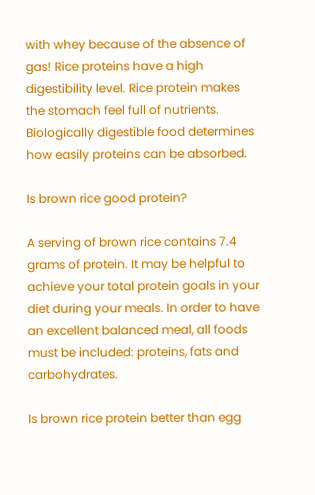with whey because of the absence of gas! Rice proteins have a high digestibility level. Rice protein makes the stomach feel full of nutrients. Biologically digestible food determines how easily proteins can be absorbed.

Is brown rice good protein?

A serving of brown rice contains 7.4 grams of protein. It may be helpful to achieve your total protein goals in your diet during your meals. In order to have an excellent balanced meal, all foods must be included: proteins, fats and carbohydrates.

Is brown rice protein better than egg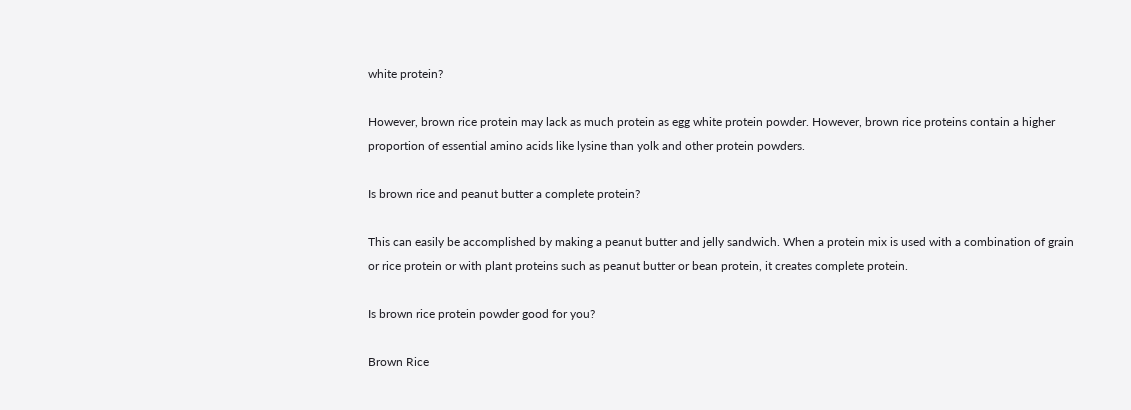white protein?

However, brown rice protein may lack as much protein as egg white protein powder. However, brown rice proteins contain a higher proportion of essential amino acids like lysine than yolk and other protein powders.

Is brown rice and peanut butter a complete protein?

This can easily be accomplished by making a peanut butter and jelly sandwich. When a protein mix is used with a combination of grain or rice protein or with plant proteins such as peanut butter or bean protein, it creates complete protein.

Is brown rice protein powder good for you?

Brown Rice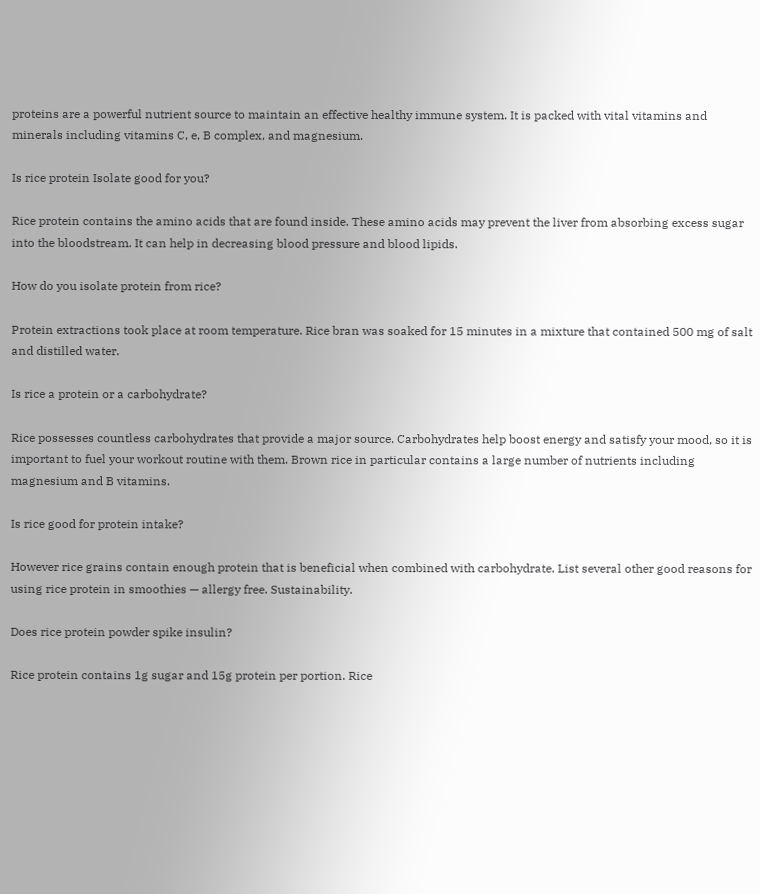proteins are a powerful nutrient source to maintain an effective healthy immune system. It is packed with vital vitamins and minerals including vitamins C, e, B complex, and magnesium.

Is rice protein Isolate good for you?

Rice protein contains the amino acids that are found inside. These amino acids may prevent the liver from absorbing excess sugar into the bloodstream. It can help in decreasing blood pressure and blood lipids.

How do you isolate protein from rice?

Protein extractions took place at room temperature. Rice bran was soaked for 15 minutes in a mixture that contained 500 mg of salt and distilled water.

Is rice a protein or a carbohydrate?

Rice possesses countless carbohydrates that provide a major source. Carbohydrates help boost energy and satisfy your mood, so it is important to fuel your workout routine with them. Brown rice in particular contains a large number of nutrients including magnesium and B vitamins.

Is rice good for protein intake?

However rice grains contain enough protein that is beneficial when combined with carbohydrate. List several other good reasons for using rice protein in smoothies — allergy free. Sustainability.

Does rice protein powder spike insulin?

Rice protein contains 1g sugar and 15g protein per portion. Rice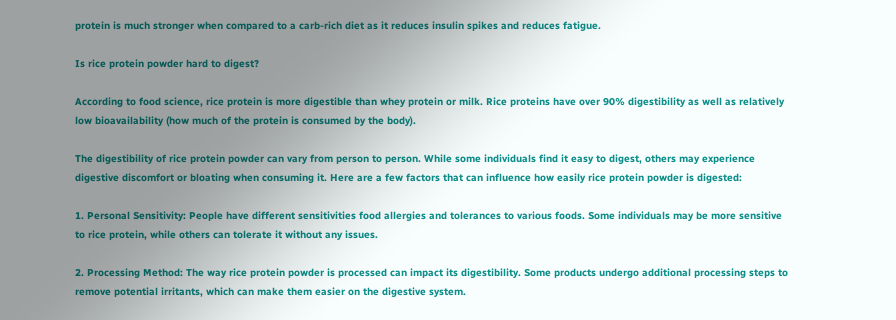protein is much stronger when compared to a carb-rich diet as it reduces insulin spikes and reduces fatigue.

Is rice protein powder hard to digest?

According to food science, rice protein is more digestible than whey protein or milk. Rice proteins have over 90% digestibility as well as relatively low bioavailability (how much of the protein is consumed by the body).

The digestibility of rice protein powder can vary from person to person. While some individuals find it easy to digest, others may experience digestive discomfort or bloating when consuming it. Here are a few factors that can influence how easily rice protein powder is digested:

1. Personal Sensitivity: People have different sensitivities food allergies and tolerances to various foods. Some individuals may be more sensitive to rice protein, while others can tolerate it without any issues.

2. Processing Method: The way rice protein powder is processed can impact its digestibility. Some products undergo additional processing steps to remove potential irritants, which can make them easier on the digestive system.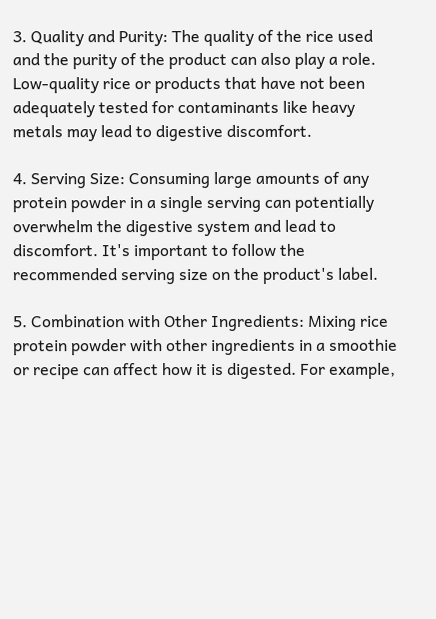3. Quality and Purity: The quality of the rice used and the purity of the product can also play a role. Low-quality rice or products that have not been adequately tested for contaminants like heavy metals may lead to digestive discomfort.

4. Serving Size: Consuming large amounts of any protein powder in a single serving can potentially overwhelm the digestive system and lead to discomfort. It's important to follow the recommended serving size on the product's label.

5. Combination with Other Ingredients: Mixing rice protein powder with other ingredients in a smoothie or recipe can affect how it is digested. For example,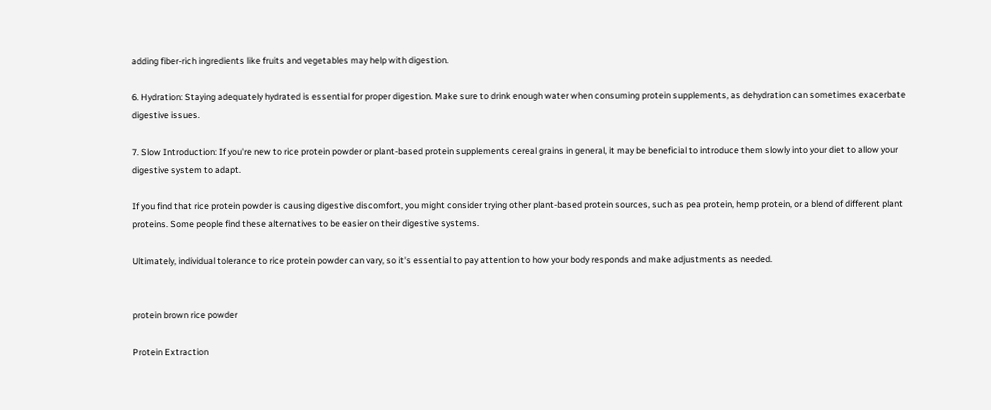adding fiber-rich ingredients like fruits and vegetables may help with digestion.

6. Hydration: Staying adequately hydrated is essential for proper digestion. Make sure to drink enough water when consuming protein supplements, as dehydration can sometimes exacerbate digestive issues.

7. Slow Introduction: If you're new to rice protein powder or plant-based protein supplements cereal grains in general, it may be beneficial to introduce them slowly into your diet to allow your digestive system to adapt.

If you find that rice protein powder is causing digestive discomfort, you might consider trying other plant-based protein sources, such as pea protein, hemp protein, or a blend of different plant proteins. Some people find these alternatives to be easier on their digestive systems.

Ultimately, individual tolerance to rice protein powder can vary, so it's essential to pay attention to how your body responds and make adjustments as needed.


protein brown rice powder

Protein Extraction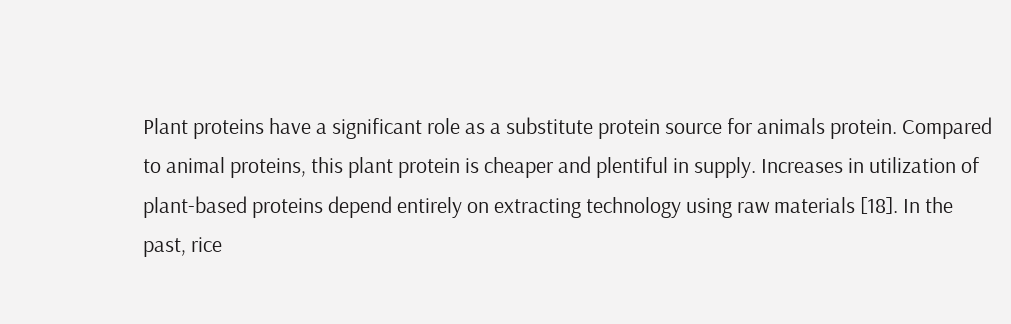Plant proteins have a significant role as a substitute protein source for animals protein. Compared to animal proteins, this plant protein is cheaper and plentiful in supply. Increases in utilization of plant-based proteins depend entirely on extracting technology using raw materials [18]. In the past, rice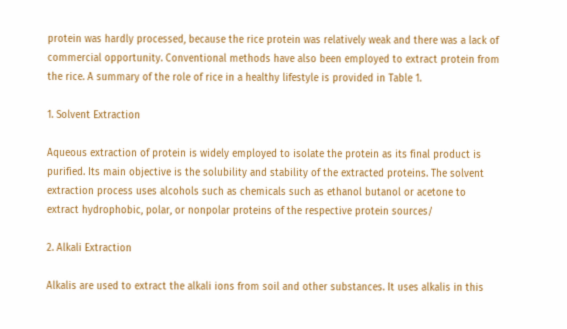protein was hardly processed, because the rice protein was relatively weak and there was a lack of commercial opportunity. Conventional methods have also been employed to extract protein from the rice. A summary of the role of rice in a healthy lifestyle is provided in Table 1.

1. Solvent Extraction

Aqueous extraction of protein is widely employed to isolate the protein as its final product is purified. Its main objective is the solubility and stability of the extracted proteins. The solvent extraction process uses alcohols such as chemicals such as ethanol butanol or acetone to extract hydrophobic, polar, or nonpolar proteins of the respective protein sources/

2. Alkali Extraction

Alkalis are used to extract the alkali ions from soil and other substances. It uses alkalis in this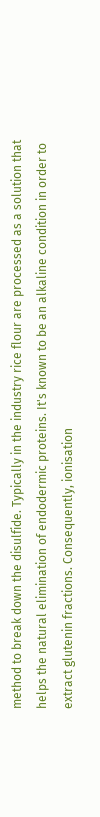method to break down the disulfide. Typically in the industry rice flour are processed as a solution that helps the natural elimination of endodermic proteins. It's known to be an alkaline condition in order to extract glutenin fractions. Consequently, ionisation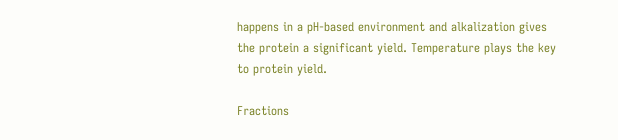happens in a pH-based environment and alkalization gives the protein a significant yield. Temperature plays the key to protein yield.

Fractions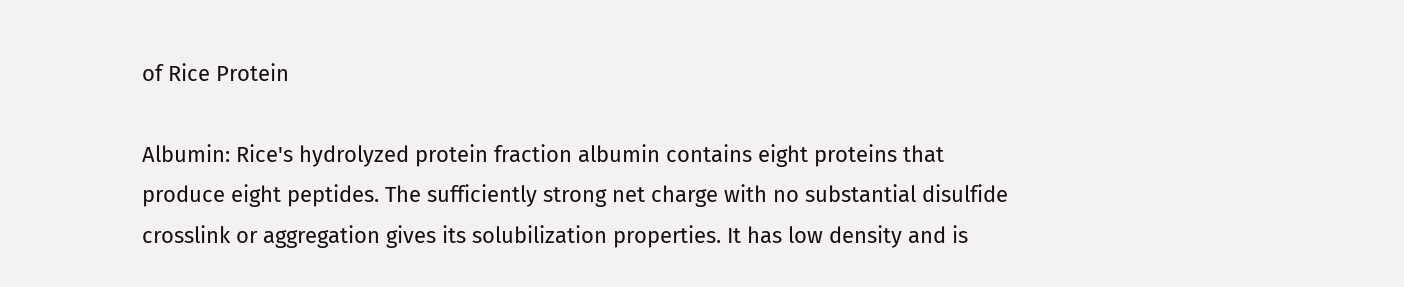of Rice Protein

Albumin: Rice's hydrolyzed protein fraction albumin contains eight proteins that produce eight peptides. The sufficiently strong net charge with no substantial disulfide crosslink or aggregation gives its solubilization properties. It has low density and is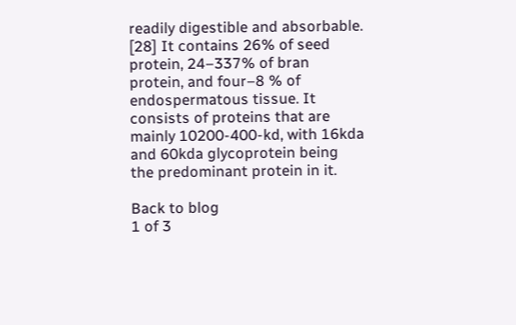readily digestible and absorbable. [28] It contains 26% of seed protein, 24–337% of bran protein, and four–8 % of endospermatous tissue. It consists of proteins that are mainly 10200-400-kd, with 16kda and 60kda glycoprotein being the predominant protein in it.

Back to blog
1 of 3